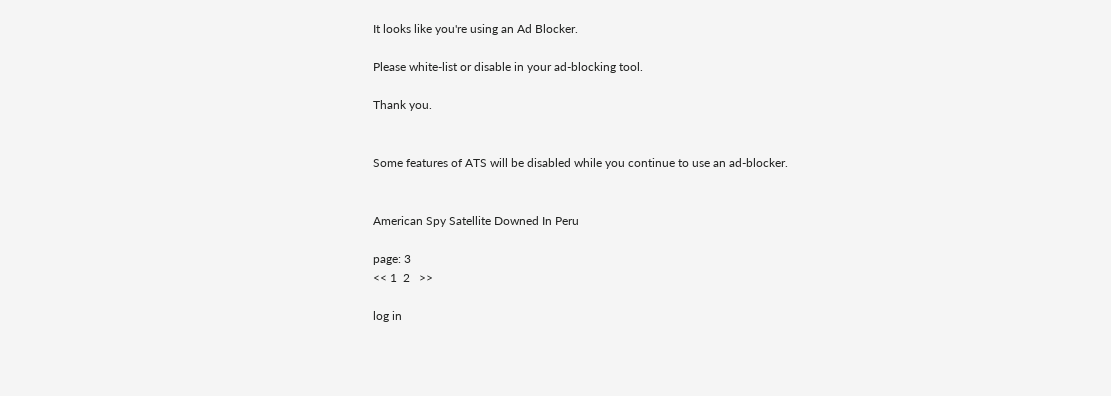It looks like you're using an Ad Blocker.

Please white-list or disable in your ad-blocking tool.

Thank you.


Some features of ATS will be disabled while you continue to use an ad-blocker.


American Spy Satellite Downed In Peru

page: 3
<< 1  2   >>

log in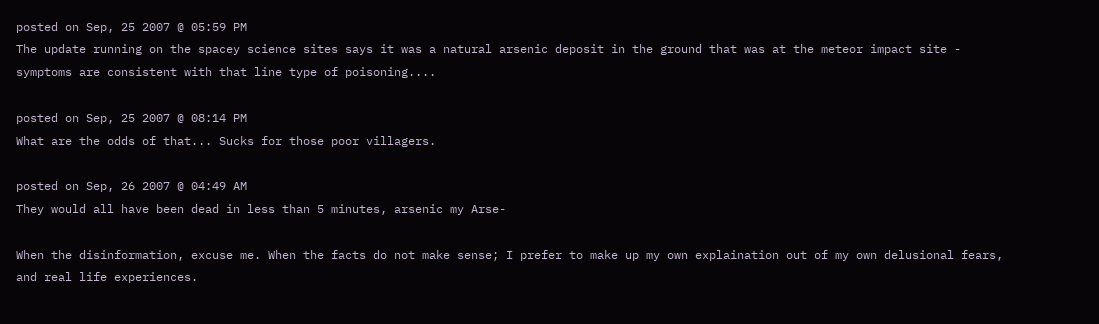posted on Sep, 25 2007 @ 05:59 PM
The update running on the spacey science sites says it was a natural arsenic deposit in the ground that was at the meteor impact site - symptoms are consistent with that line type of poisoning....

posted on Sep, 25 2007 @ 08:14 PM
What are the odds of that... Sucks for those poor villagers.

posted on Sep, 26 2007 @ 04:49 AM
They would all have been dead in less than 5 minutes, arsenic my Arse-

When the disinformation, excuse me. When the facts do not make sense; I prefer to make up my own explaination out of my own delusional fears, and real life experiences.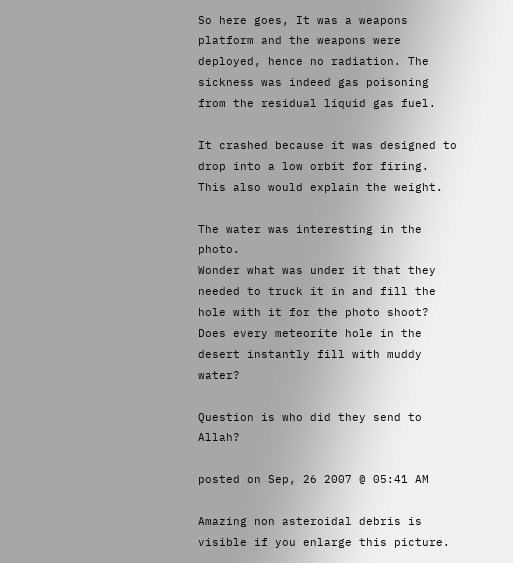So here goes, It was a weapons platform and the weapons were deployed, hence no radiation. The sickness was indeed gas poisoning from the residual liquid gas fuel.

It crashed because it was designed to drop into a low orbit for firing.
This also would explain the weight.

The water was interesting in the photo.
Wonder what was under it that they needed to truck it in and fill the hole with it for the photo shoot? Does every meteorite hole in the desert instantly fill with muddy water?

Question is who did they send to Allah?

posted on Sep, 26 2007 @ 05:41 AM

Amazing non asteroidal debris is visible if you enlarge this picture.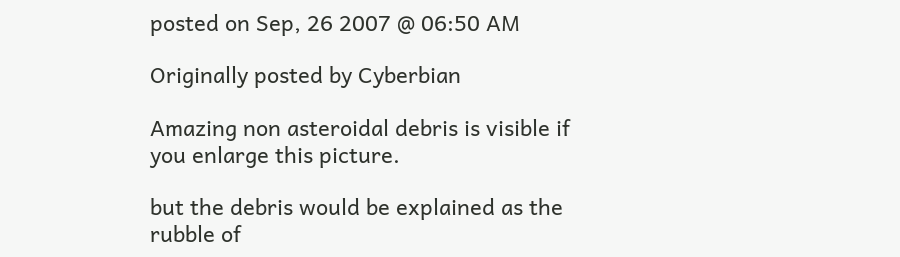posted on Sep, 26 2007 @ 06:50 AM

Originally posted by Cyberbian

Amazing non asteroidal debris is visible if you enlarge this picture.

but the debris would be explained as the rubble of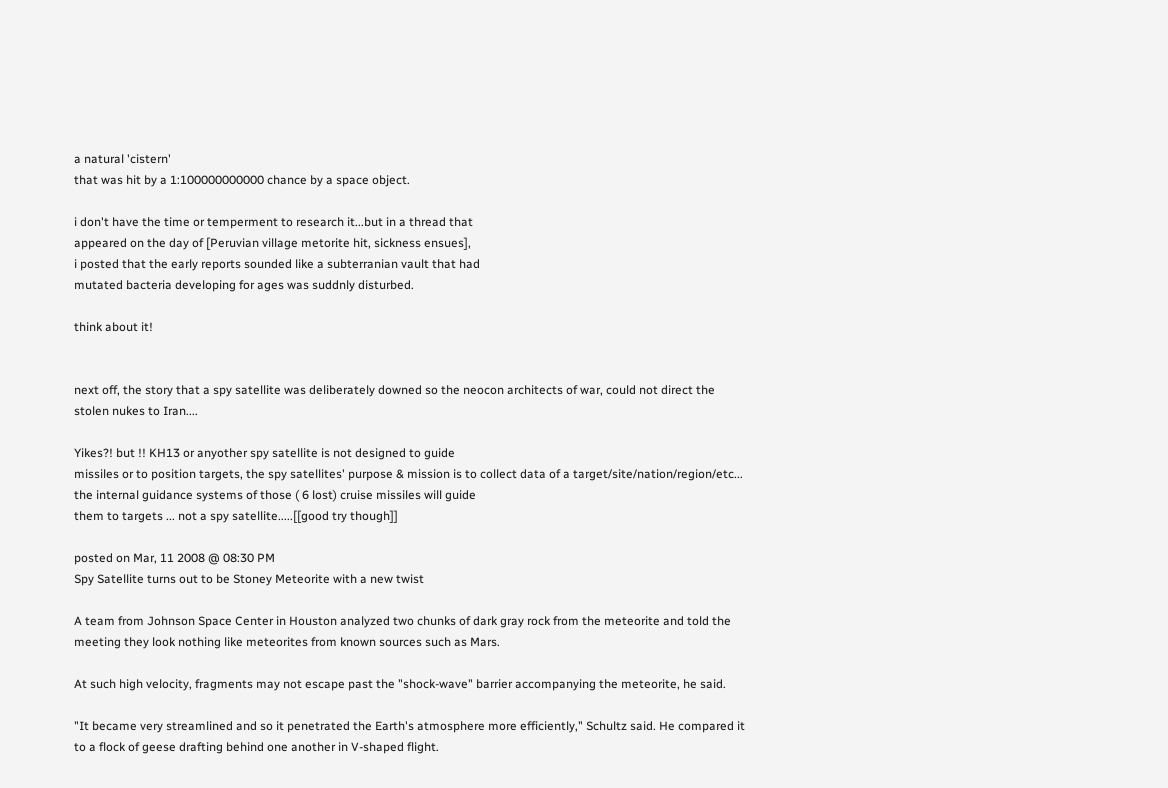a natural 'cistern'
that was hit by a 1:100000000000 chance by a space object.

i don't have the time or temperment to research it...but in a thread that
appeared on the day of [Peruvian village metorite hit, sickness ensues],
i posted that the early reports sounded like a subterranian vault that had
mutated bacteria developing for ages was suddnly disturbed.

think about it!


next off, the story that a spy satellite was deliberately downed so the neocon architects of war, could not direct the stolen nukes to Iran....

Yikes?! but !! KH13 or anyother spy satellite is not designed to guide
missiles or to position targets, the spy satellites' purpose & mission is to collect data of a target/site/nation/region/etc...
the internal guidance systems of those ( 6 lost) cruise missiles will guide
them to targets ... not a spy satellite.....[[good try though]]

posted on Mar, 11 2008 @ 08:30 PM
Spy Satellite turns out to be Stoney Meteorite with a new twist

A team from Johnson Space Center in Houston analyzed two chunks of dark gray rock from the meteorite and told the meeting they look nothing like meteorites from known sources such as Mars.

At such high velocity, fragments may not escape past the "shock-wave" barrier accompanying the meteorite, he said.

"It became very streamlined and so it penetrated the Earth's atmosphere more efficiently," Schultz said. He compared it to a flock of geese drafting behind one another in V-shaped flight.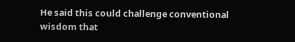He said this could challenge conventional wisdom that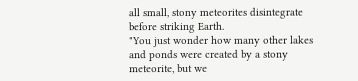all small, stony meteorites disintegrate before striking Earth.
"You just wonder how many other lakes and ponds were created by a stony meteorite, but we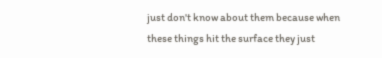just don't know about them because when these things hit the surface they just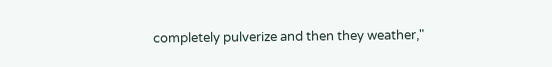completely pulverize and then they weather,"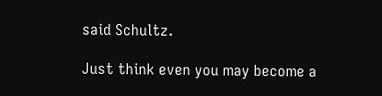said Schultz.

Just think even you may become a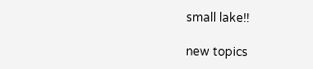small lake!!

new topics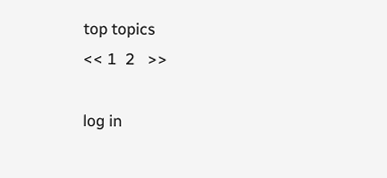top topics
<< 1  2   >>

log in